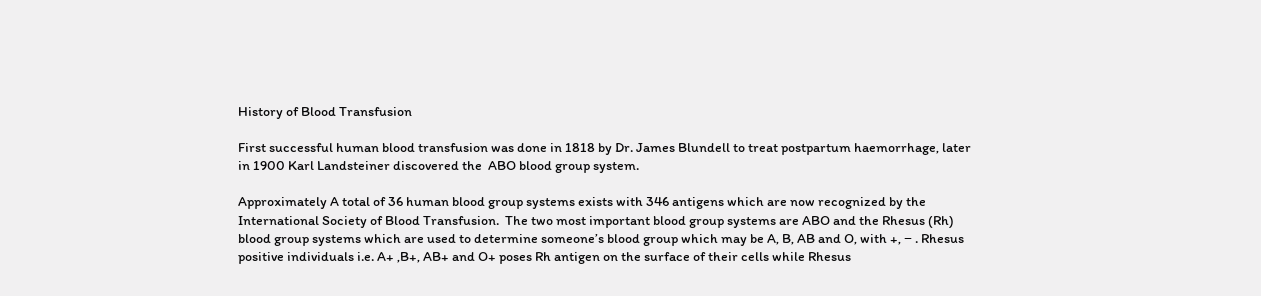History of Blood Transfusion

First successful human blood transfusion was done in 1818 by Dr. James Blundell to treat postpartum haemorrhage, later in 1900 Karl Landsteiner discovered the  ABO blood group system.

Approximately A total of 36 human blood group systems exists with 346 antigens which are now recognized by the International Society of Blood Transfusion.  The two most important blood group systems are ABO and the Rhesus (Rh) blood group systems which are used to determine someone’s blood group which may be A, B, AB and O, with +, − . Rhesus positive individuals i.e. A+ ,B+, AB+ and O+ poses Rh antigen on the surface of their cells while Rhesus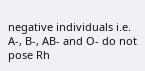negative individuals i.e. A-, B-, AB- and O- do not pose Rh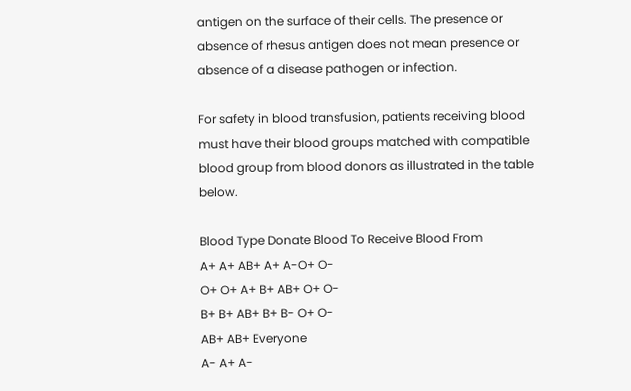antigen on the surface of their cells. The presence or absence of rhesus antigen does not mean presence or absence of a disease pathogen or infection.

For safety in blood transfusion, patients receiving blood must have their blood groups matched with compatible blood group from blood donors as illustrated in the table below.

Blood Type Donate Blood To Receive Blood From
A+ A+ AB+ A+ A-O+ O-
O+ O+ A+ B+ AB+ O+ O-
B+ B+ AB+ B+ B- O+ O-
AB+ AB+ Everyone
A- A+ A-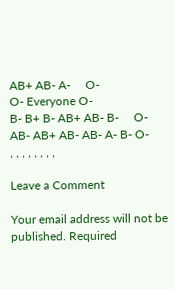AB+ AB- A-     O-
O- Everyone O-
B- B+ B- AB+ AB- B-     O-
AB- AB+ AB- AB- A- B- O-
, , , , , , , ,

Leave a Comment

Your email address will not be published. Required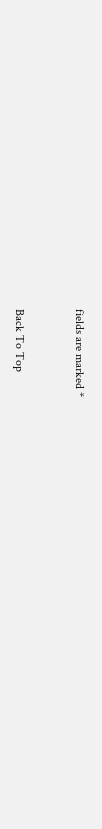fields are marked *


Back To Top